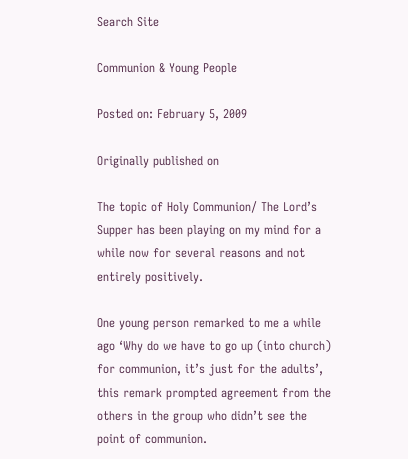Search Site

Communion & Young People

Posted on: February 5, 2009

Originally published on

The topic of Holy Communion/ The Lord’s Supper has been playing on my mind for a while now for several reasons and not entirely positively.

One young person remarked to me a while ago ‘Why do we have to go up (into church) for communion, it’s just for the adults’, this remark prompted agreement from the others in the group who didn’t see the point of communion.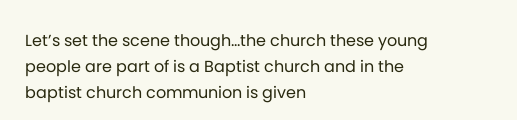Let’s set the scene though…the church these young people are part of is a Baptist church and in the baptist church communion is given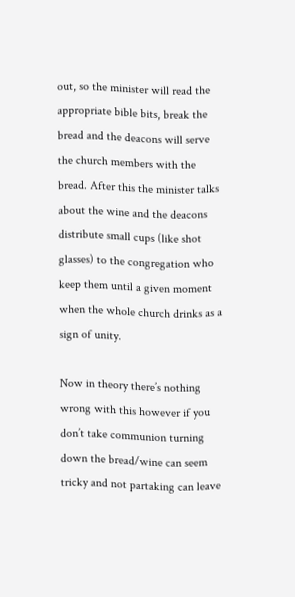out, so the minister will read the appropriate bible bits, break the bread and the deacons will serve the church members with the bread. After this the minister talks about the wine and the deacons distribute small cups (like shot glasses) to the congregation who keep them until a given moment when the whole church drinks as a sign of unity.

Now in theory there’s nothing wrong with this however if you don’t take communion turning down the bread/wine can seem tricky and not partaking can leave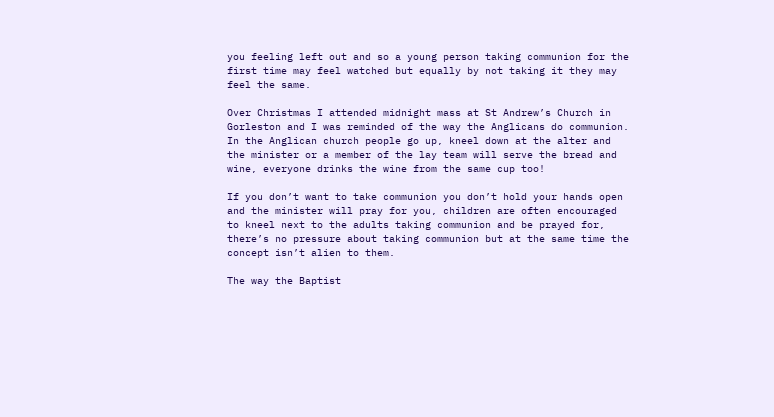you feeling left out and so a young person taking communion for the first time may feel watched but equally by not taking it they may feel the same.

Over Christmas I attended midnight mass at St Andrew’s Church in Gorleston and I was reminded of the way the Anglicans do communion. In the Anglican church people go up, kneel down at the alter and the minister or a member of the lay team will serve the bread and wine, everyone drinks the wine from the same cup too!

If you don’t want to take communion you don’t hold your hands open and the minister will pray for you, children are often encouraged to kneel next to the adults taking communion and be prayed for, there’s no pressure about taking communion but at the same time the concept isn’t alien to them.

The way the Baptist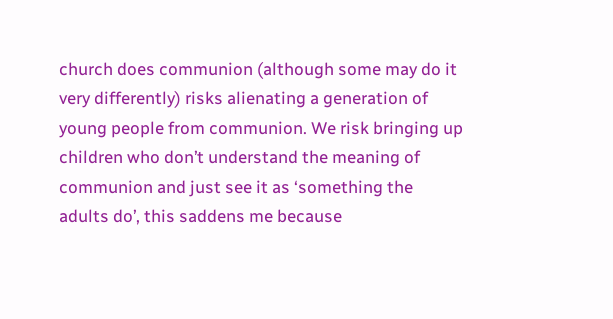church does communion (although some may do it very differently) risks alienating a generation of young people from communion. We risk bringing up children who don’t understand the meaning of communion and just see it as ‘something the adults do’, this saddens me because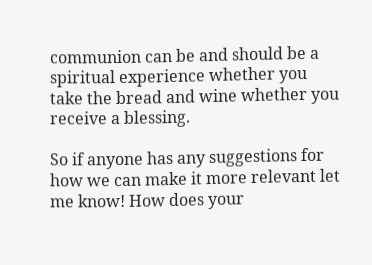communion can be and should be a spiritual experience whether you take the bread and wine whether you receive a blessing.

So if anyone has any suggestions for how we can make it more relevant let me know! How does your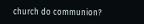church do communion?